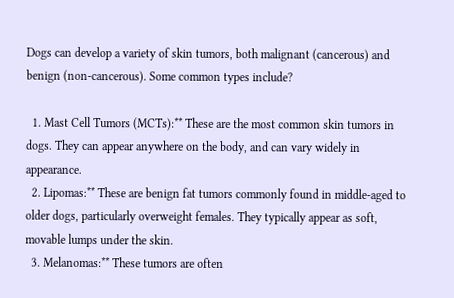Dogs can develop a variety of skin tumors, both malignant (cancerous) and benign (non-cancerous). Some common types include?

  1. Mast Cell Tumors (MCTs):** These are the most common skin tumors in dogs. They can appear anywhere on the body, and can vary widely in appearance.
  2. Lipomas:** These are benign fat tumors commonly found in middle-aged to older dogs, particularly overweight females. They typically appear as soft, movable lumps under the skin.
  3. Melanomas:** These tumors are often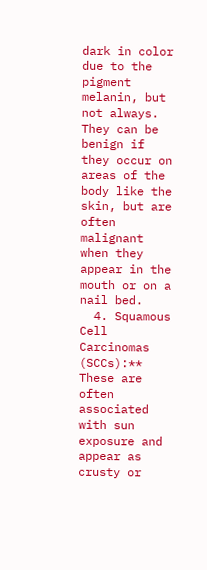dark in color due to the pigment melanin, but not always. They can be benign if they occur on areas of the body like the skin, but are often malignant when they appear in the mouth or on a nail bed.
  4. Squamous Cell Carcinomas (SCCs):** These are often associated with sun exposure and appear as crusty or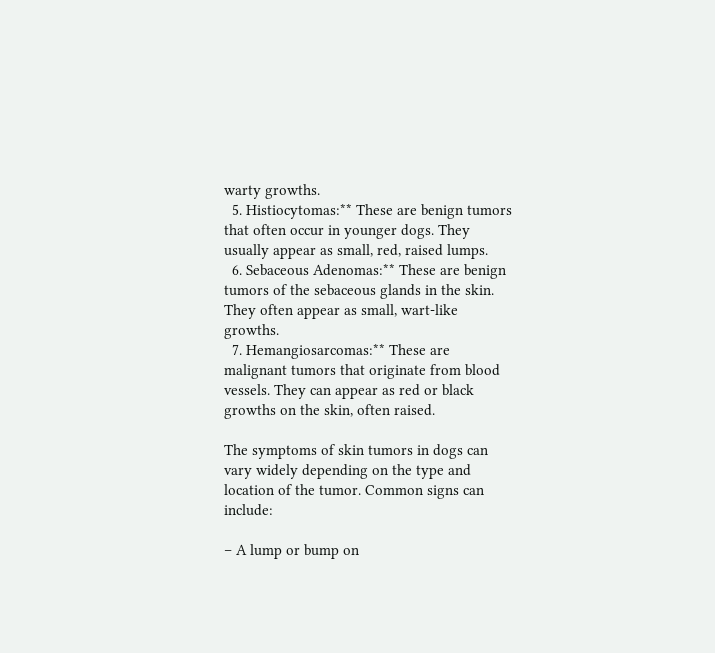warty growths.
  5. Histiocytomas:** These are benign tumors that often occur in younger dogs. They usually appear as small, red, raised lumps.
  6. Sebaceous Adenomas:** These are benign tumors of the sebaceous glands in the skin. They often appear as small, wart-like growths.
  7. Hemangiosarcomas:** These are malignant tumors that originate from blood vessels. They can appear as red or black growths on the skin, often raised.

The symptoms of skin tumors in dogs can vary widely depending on the type and location of the tumor. Common signs can include:

– A lump or bump on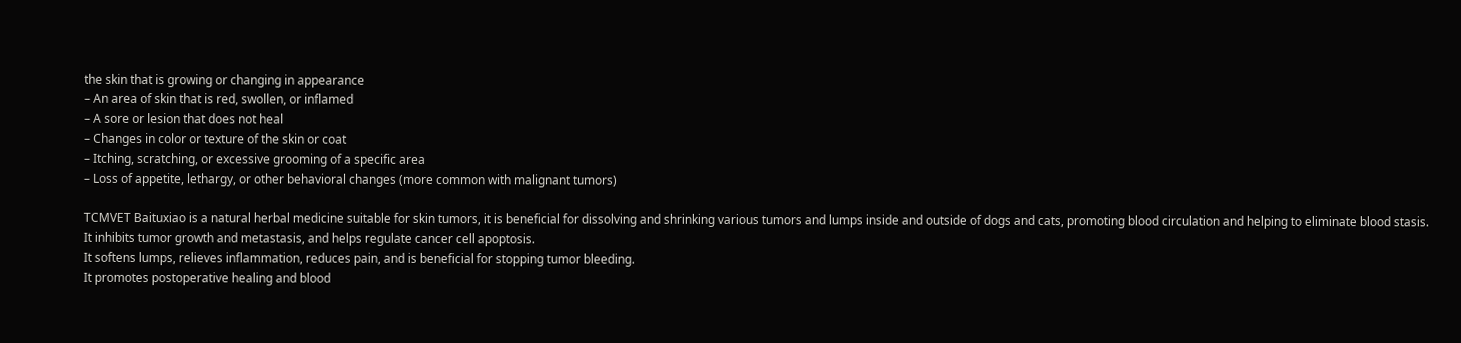the skin that is growing or changing in appearance
– An area of skin that is red, swollen, or inflamed
– A sore or lesion that does not heal
– Changes in color or texture of the skin or coat
– Itching, scratching, or excessive grooming of a specific area
– Loss of appetite, lethargy, or other behavioral changes (more common with malignant tumors)

TCMVET Baituxiao is a natural herbal medicine suitable for skin tumors, it is beneficial for dissolving and shrinking various tumors and lumps inside and outside of dogs and cats, promoting blood circulation and helping to eliminate blood stasis.
It inhibits tumor growth and metastasis, and helps regulate cancer cell apoptosis.
It softens lumps, relieves inflammation, reduces pain, and is beneficial for stopping tumor bleeding.
It promotes postoperative healing and blood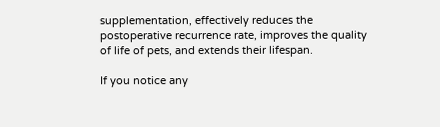supplementation, effectively reduces the postoperative recurrence rate, improves the quality of life of pets, and extends their lifespan.

If you notice any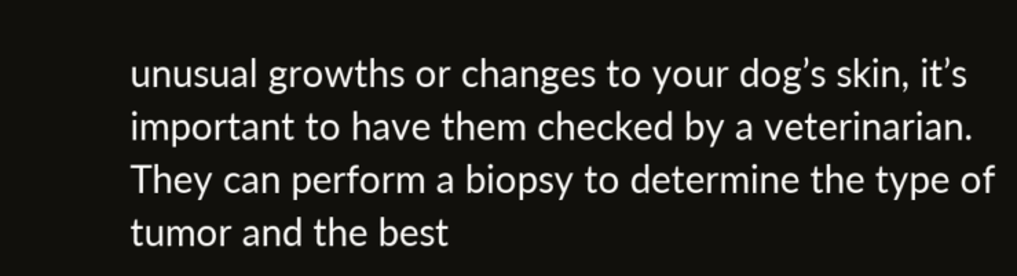unusual growths or changes to your dog’s skin, it’s important to have them checked by a veterinarian. They can perform a biopsy to determine the type of tumor and the best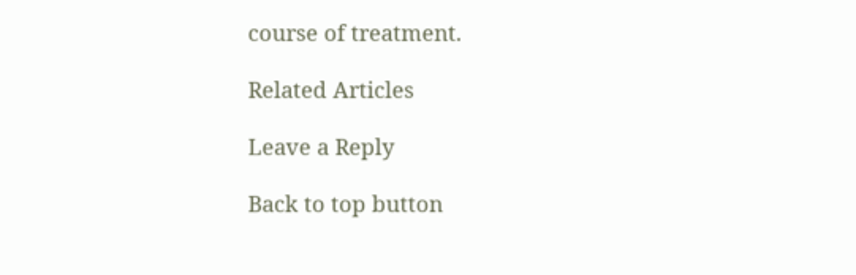course of treatment.

Related Articles

Leave a Reply

Back to top button